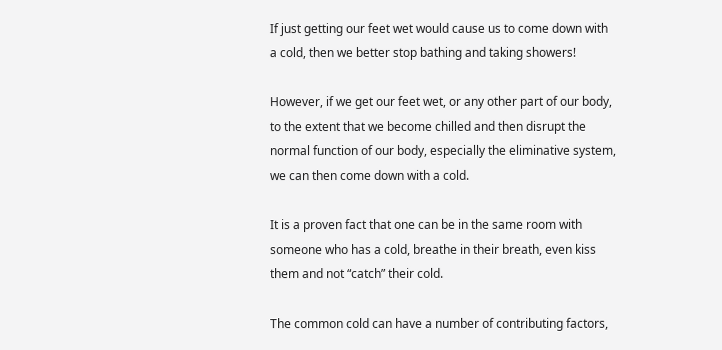If just getting our feet wet would cause us to come down with a cold, then we better stop bathing and taking showers!

However, if we get our feet wet, or any other part of our body, to the extent that we become chilled and then disrupt the normal function of our body, especially the eliminative system, we can then come down with a cold.

It is a proven fact that one can be in the same room with someone who has a cold, breathe in their breath, even kiss them and not “catch” their cold.

The common cold can have a number of contributing factors,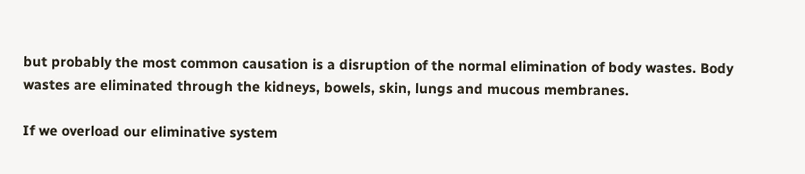but probably the most common causation is a disruption of the normal elimination of body wastes. Body wastes are eliminated through the kidneys, bowels, skin, lungs and mucous membranes.

If we overload our eliminative system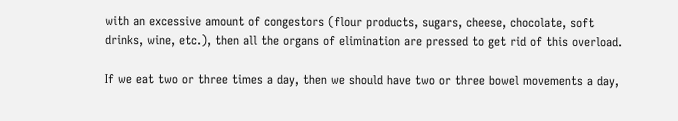with an excessive amount of congestors (flour products, sugars, cheese, chocolate, soft drinks, wine, etc.), then all the organs of elimination are pressed to get rid of this overload.

If we eat two or three times a day, then we should have two or three bowel movements a day,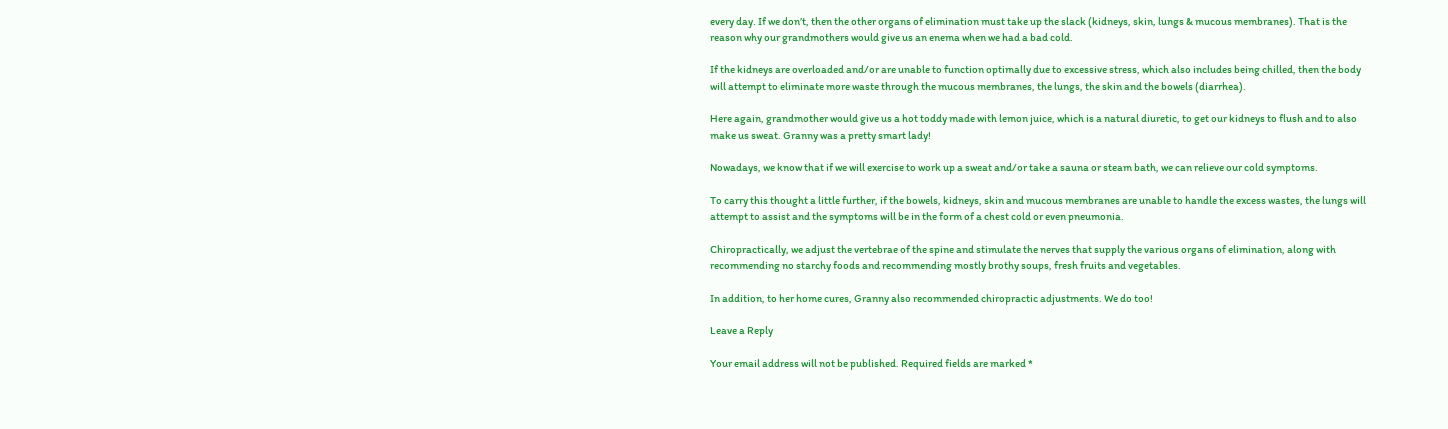every day. If we don’t, then the other organs of elimination must take up the slack (kidneys, skin, lungs & mucous membranes). That is the reason why our grandmothers would give us an enema when we had a bad cold.

If the kidneys are overloaded and/or are unable to function optimally due to excessive stress, which also includes being chilled, then the body will attempt to eliminate more waste through the mucous membranes, the lungs, the skin and the bowels (diarrhea).

Here again, grandmother would give us a hot toddy made with lemon juice, which is a natural diuretic, to get our kidneys to flush and to also make us sweat. Granny was a pretty smart lady!

Nowadays, we know that if we will exercise to work up a sweat and/or take a sauna or steam bath, we can relieve our cold symptoms.

To carry this thought a little further, if the bowels, kidneys, skin and mucous membranes are unable to handle the excess wastes, the lungs will attempt to assist and the symptoms will be in the form of a chest cold or even pneumonia.

Chiropractically, we adjust the vertebrae of the spine and stimulate the nerves that supply the various organs of elimination, along with recommending no starchy foods and recommending mostly brothy soups, fresh fruits and vegetables.

In addition, to her home cures, Granny also recommended chiropractic adjustments. We do too!

Leave a Reply

Your email address will not be published. Required fields are marked *